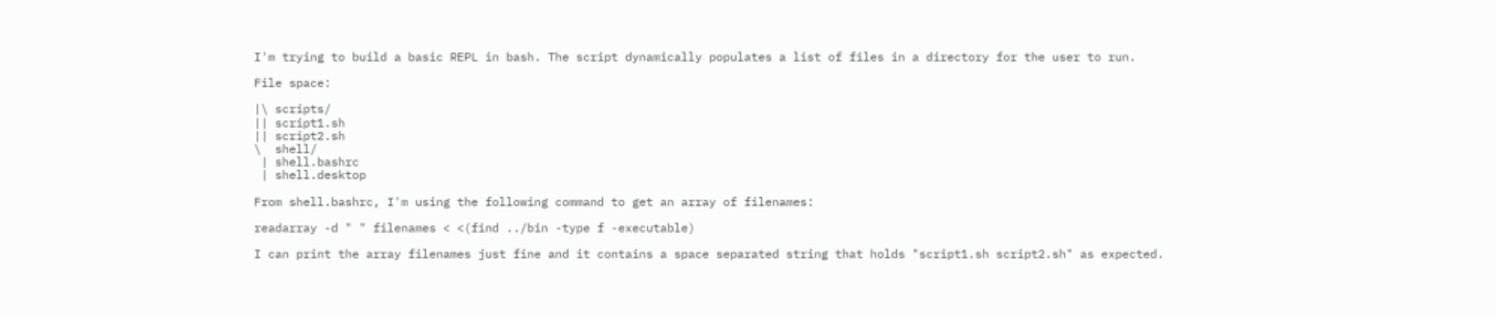I'm trying to build a basic REPL in bash. The script dynamically populates a list of files in a directory for the user to run.

File space:

|\ scripts/
|| script1.sh
|| script2.sh
\  shell/
 | shell.bashrc
 | shell.desktop

From shell.bashrc, I'm using the following command to get an array of filenames:

readarray -d " " filenames < <(find ../bin -type f -executable)

I can print the array filenames just fine and it contains a space separated string that holds "script1.sh script2.sh" as expected.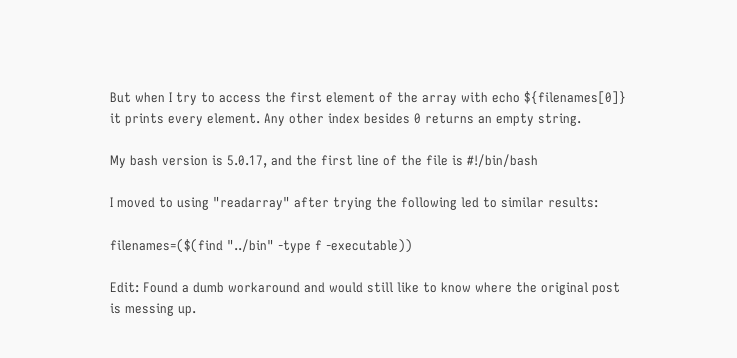But when I try to access the first element of the array with echo ${filenames[0]} it prints every element. Any other index besides 0 returns an empty string.

My bash version is 5.0.17, and the first line of the file is #!/bin/bash

I moved to using "readarray" after trying the following led to similar results:

filenames=($(find "../bin" -type f -executable))

Edit: Found a dumb workaround and would still like to know where the original post is messing up.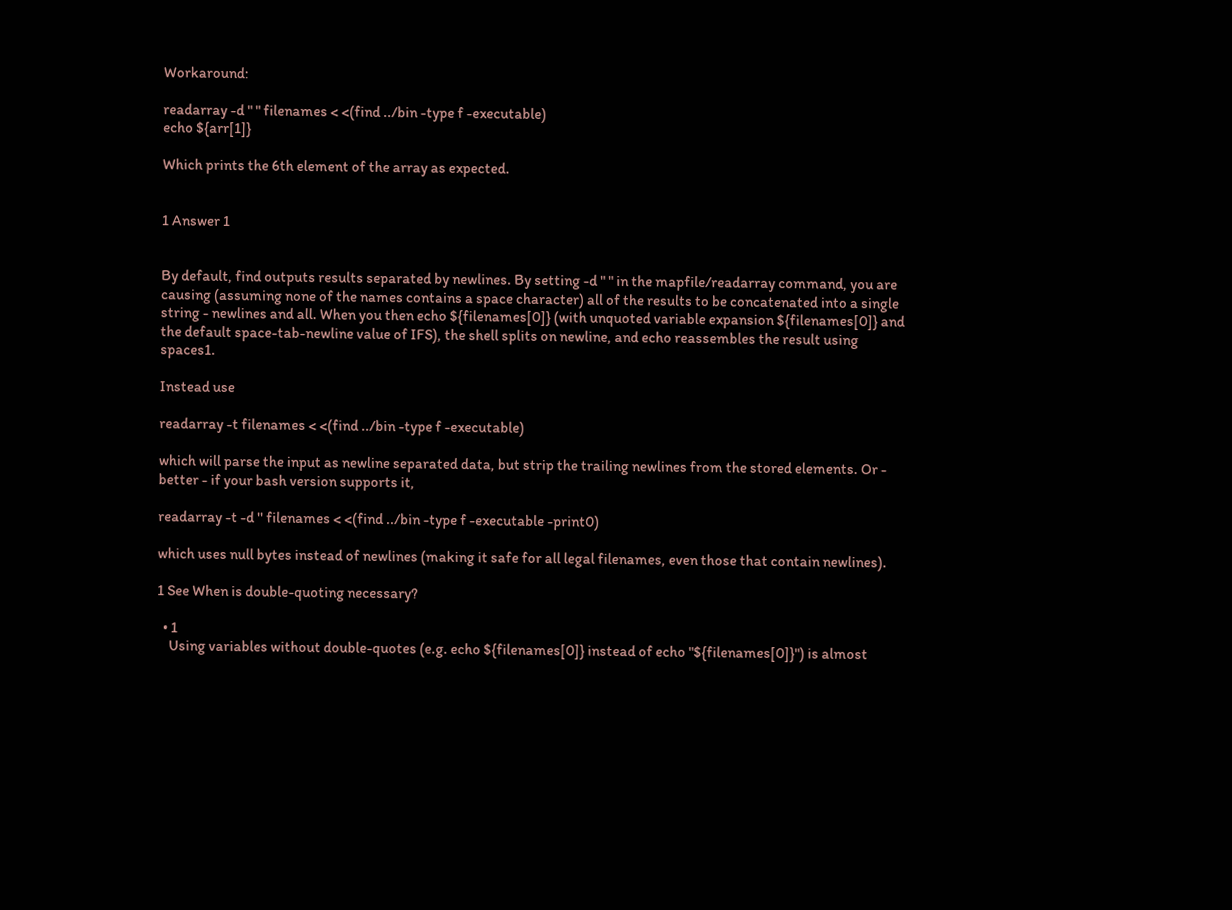Workaround:

readarray -d " " filenames < <(find ../bin -type f -executable)
echo ${arr[1]}

Which prints the 6th element of the array as expected.


1 Answer 1


By default, find outputs results separated by newlines. By setting -d " " in the mapfile/readarray command, you are causing (assuming none of the names contains a space character) all of the results to be concatenated into a single string - newlines and all. When you then echo ${filenames[0]} (with unquoted variable expansion ${filenames[0]} and the default space-tab-newline value of IFS), the shell splits on newline, and echo reassembles the result using spaces1.

Instead use

readarray -t filenames < <(find ../bin -type f -executable)

which will parse the input as newline separated data, but strip the trailing newlines from the stored elements. Or - better - if your bash version supports it,

readarray -t -d '' filenames < <(find ../bin -type f -executable -print0)

which uses null bytes instead of newlines (making it safe for all legal filenames, even those that contain newlines).

1 See When is double-quoting necessary?

  • 1
    Using variables without double-quotes (e.g. echo ${filenames[0]} instead of echo "${filenames[0]}") is almost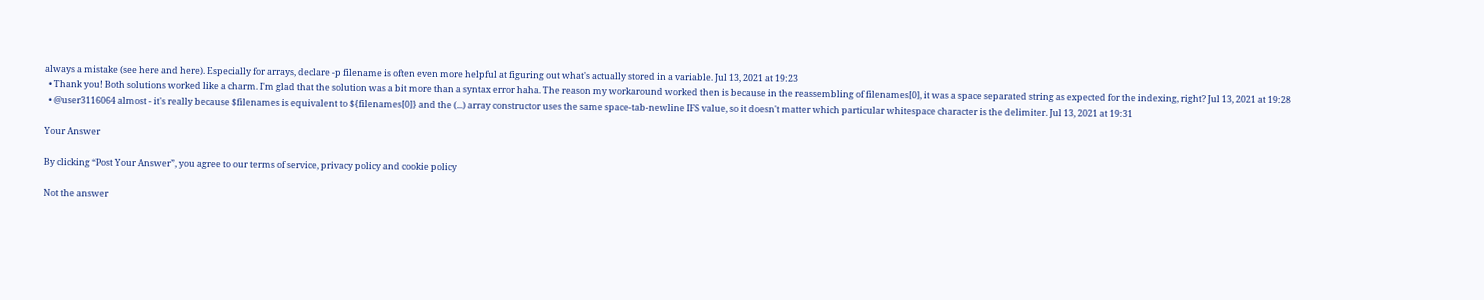always a mistake (see here and here). Especially for arrays, declare -p filename is often even more helpful at figuring out what's actually stored in a variable. Jul 13, 2021 at 19:23
  • Thank you! Both solutions worked like a charm. I'm glad that the solution was a bit more than a syntax error haha. The reason my workaround worked then is because in the reassembling of filenames[0], it was a space separated string as expected for the indexing, right? Jul 13, 2021 at 19:28
  • @user3116064 almost - it's really because $filenames is equivalent to ${filenames[0]} and the (...) array constructor uses the same space-tab-newline IFS value, so it doesn't matter which particular whitespace character is the delimiter. Jul 13, 2021 at 19:31

Your Answer

By clicking “Post Your Answer”, you agree to our terms of service, privacy policy and cookie policy

Not the answer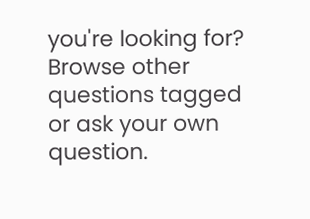you're looking for? Browse other questions tagged or ask your own question.